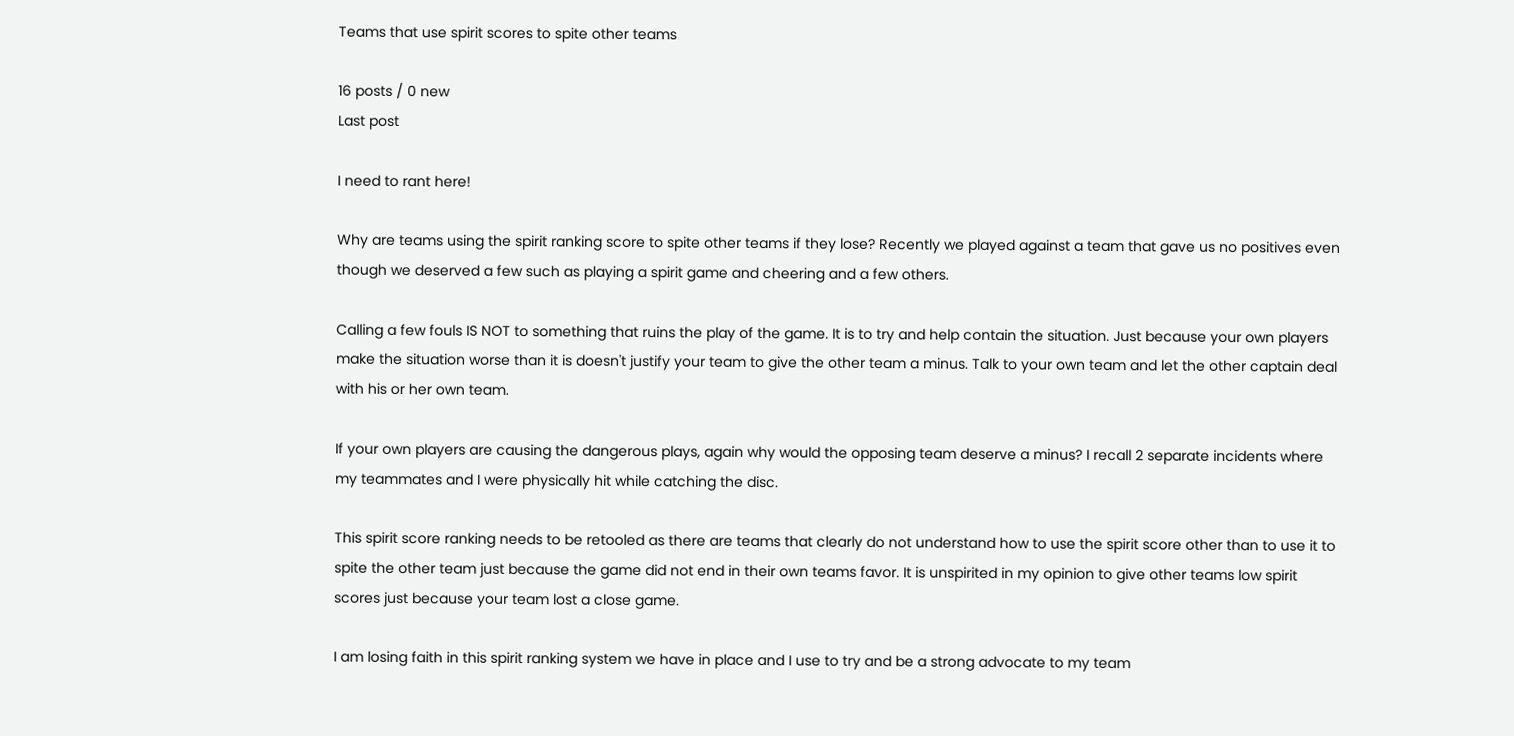Teams that use spirit scores to spite other teams

16 posts / 0 new
Last post

I need to rant here!

Why are teams using the spirit ranking score to spite other teams if they lose? Recently we played against a team that gave us no positives even though we deserved a few such as playing a spirit game and cheering and a few others.

Calling a few fouls IS NOT to something that ruins the play of the game. It is to try and help contain the situation. Just because your own players make the situation worse than it is doesn't justify your team to give the other team a minus. Talk to your own team and let the other captain deal with his or her own team.

If your own players are causing the dangerous plays, again why would the opposing team deserve a minus? I recall 2 separate incidents where my teammates and I were physically hit while catching the disc.

This spirit score ranking needs to be retooled as there are teams that clearly do not understand how to use the spirit score other than to use it to spite the other team just because the game did not end in their own teams favor. It is unspirited in my opinion to give other teams low spirit scores just because your team lost a close game.

I am losing faith in this spirit ranking system we have in place and I use to try and be a strong advocate to my team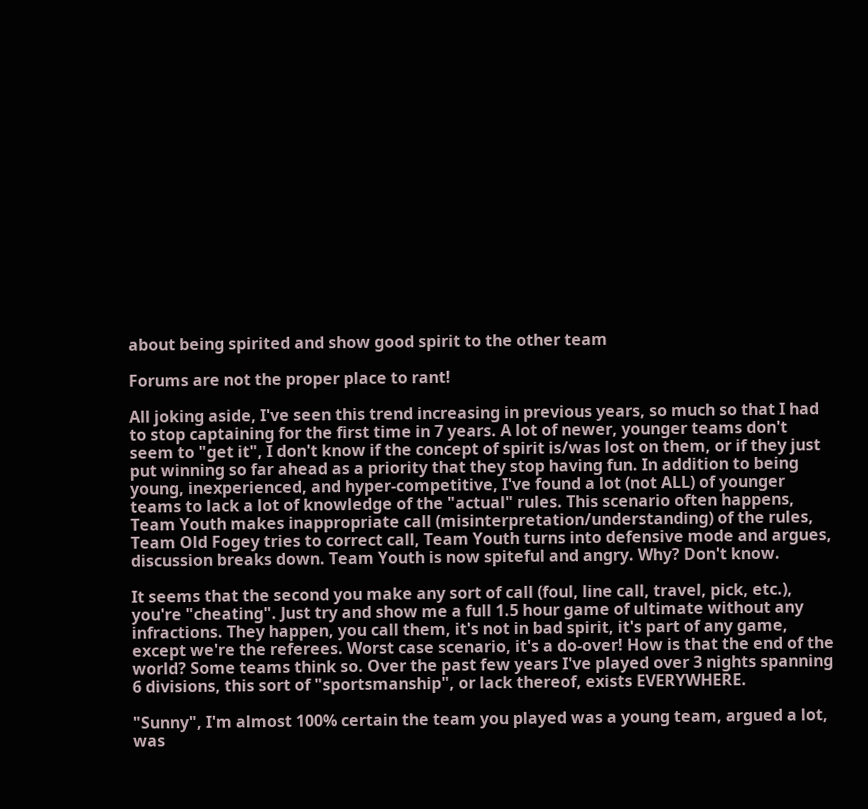about being spirited and show good spirit to the other team

Forums are not the proper place to rant!

All joking aside, I've seen this trend increasing in previous years, so much so that I had to stop captaining for the first time in 7 years. A lot of newer, younger teams don't seem to "get it", I don't know if the concept of spirit is/was lost on them, or if they just put winning so far ahead as a priority that they stop having fun. In addition to being young, inexperienced, and hyper-competitive, I've found a lot (not ALL) of younger teams to lack a lot of knowledge of the "actual" rules. This scenario often happens, Team Youth makes inappropriate call (misinterpretation/understanding) of the rules, Team Old Fogey tries to correct call, Team Youth turns into defensive mode and argues, discussion breaks down. Team Youth is now spiteful and angry. Why? Don't know.

It seems that the second you make any sort of call (foul, line call, travel, pick, etc.), you're "cheating". Just try and show me a full 1.5 hour game of ultimate without any infractions. They happen, you call them, it's not in bad spirit, it's part of any game, except we're the referees. Worst case scenario, it's a do-over! How is that the end of the world? Some teams think so. Over the past few years I've played over 3 nights spanning 6 divisions, this sort of "sportsmanship", or lack thereof, exists EVERYWHERE.

"Sunny", I'm almost 100% certain the team you played was a young team, argued a lot, was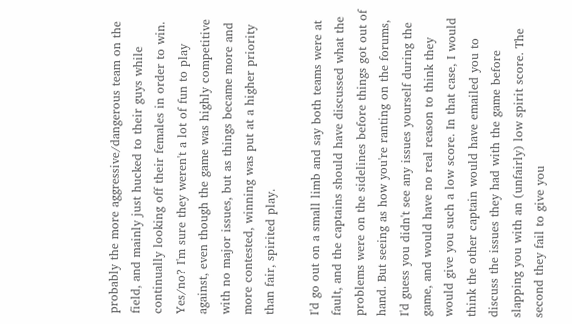probably the more aggressive/dangerous team on the field, and mainly just hucked to their guys while continually looking off their females in order to win. Yes/no? I'm sure they weren't a lot of fun to play against, even though the game was highly competitive with no major issues, but as things became more and more contested, winning was put at a higher priority than fair, spirited play.

I'd go out on a small limb and say both teams were at fault, and the captains should have discussed what the problems were on the sidelines before things got out of hand. But seeing as how you're ranting on the forums, I'd guess you didn't see any issues yourself during the game, and would have no real reason to think they would give you such a low score. In that case, I would think the other captain would have emailed you to discuss the issues they had with the game before slapping you with an (unfairly) low spirit score. The second they fail to give you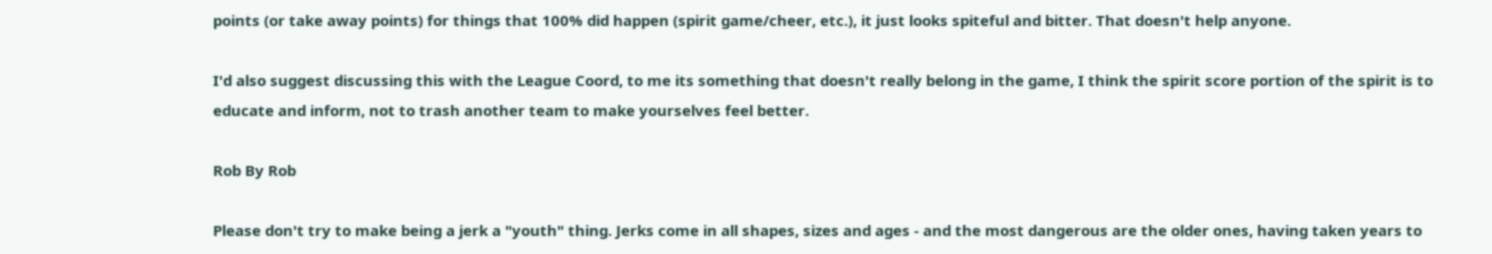points (or take away points) for things that 100% did happen (spirit game/cheer, etc.), it just looks spiteful and bitter. That doesn't help anyone.

I'd also suggest discussing this with the League Coord, to me its something that doesn't really belong in the game, I think the spirit score portion of the spirit is to educate and inform, not to trash another team to make yourselves feel better.

Rob By Rob

Please don't try to make being a jerk a "youth" thing. Jerks come in all shapes, sizes and ages - and the most dangerous are the older ones, having taken years to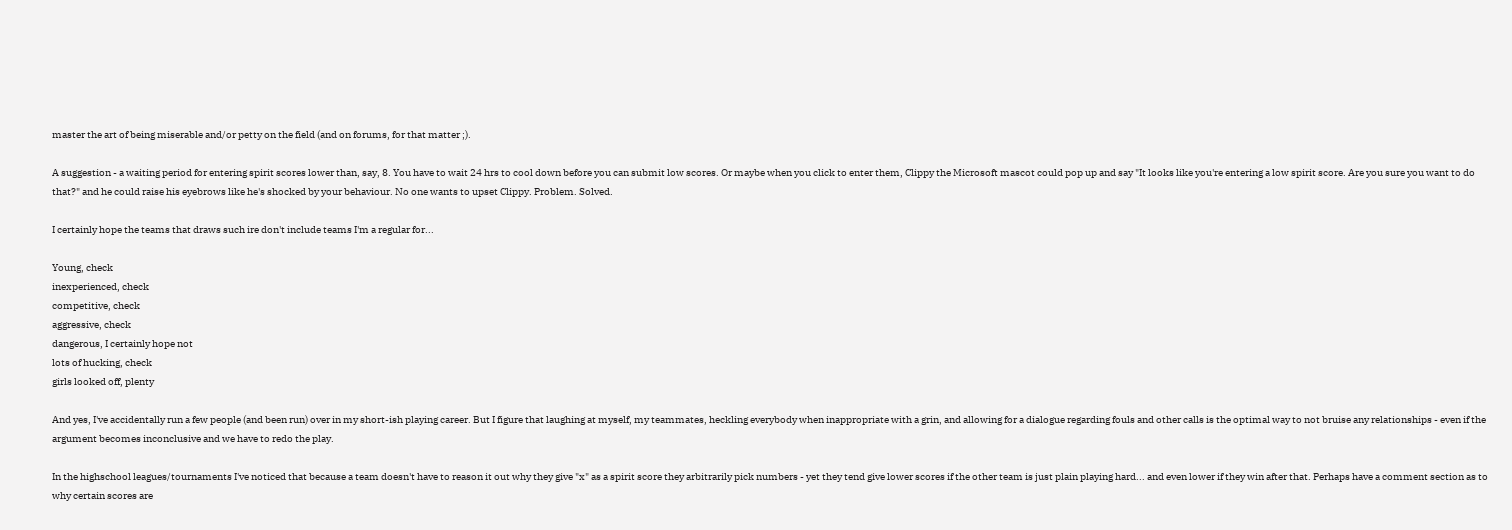master the art of being miserable and/or petty on the field (and on forums, for that matter ;).

A suggestion - a waiting period for entering spirit scores lower than, say, 8. You have to wait 24 hrs to cool down before you can submit low scores. Or maybe when you click to enter them, Clippy the Microsoft mascot could pop up and say "It looks like you're entering a low spirit score. Are you sure you want to do that?" and he could raise his eyebrows like he's shocked by your behaviour. No one wants to upset Clippy. Problem. Solved.

I certainly hope the teams that draws such ire don't include teams I'm a regular for...

Young, check
inexperienced, check
competitive, check
aggressive, check
dangerous, I certainly hope not
lots of hucking, check
girls looked off, plenty

And yes, I've accidentally run a few people (and been run) over in my short-ish playing career. But I figure that laughing at myself, my teammates, heckling everybody when inappropriate with a grin, and allowing for a dialogue regarding fouls and other calls is the optimal way to not bruise any relationships - even if the argument becomes inconclusive and we have to redo the play.

In the highschool leagues/tournaments I've noticed that because a team doesn't have to reason it out why they give "x" as a spirit score they arbitrarily pick numbers - yet they tend give lower scores if the other team is just plain playing hard... and even lower if they win after that. Perhaps have a comment section as to why certain scores are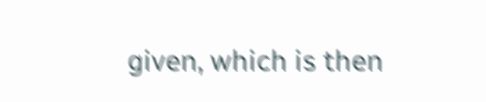given, which is then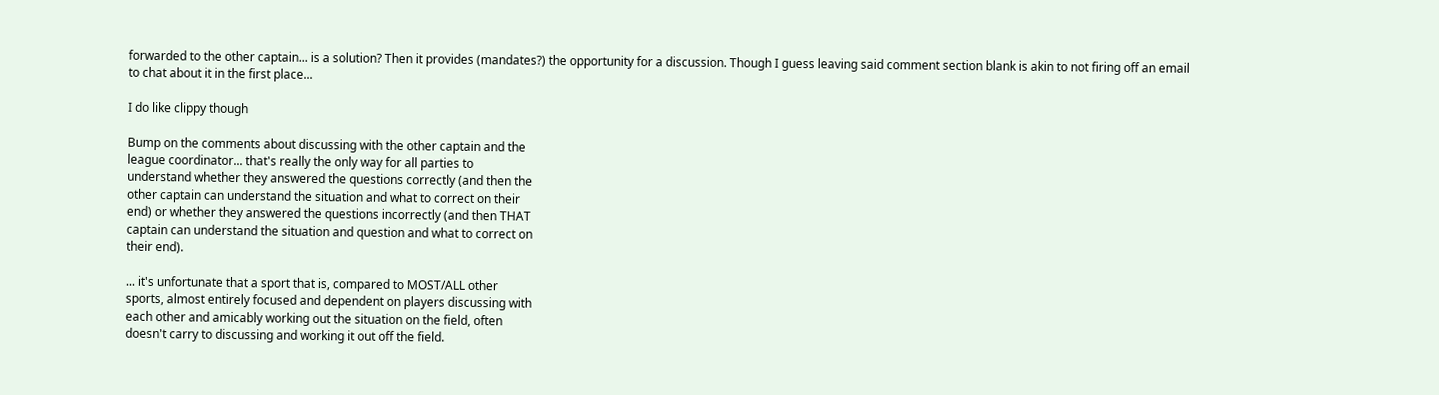forwarded to the other captain... is a solution? Then it provides (mandates?) the opportunity for a discussion. Though I guess leaving said comment section blank is akin to not firing off an email to chat about it in the first place...

I do like clippy though

Bump on the comments about discussing with the other captain and the
league coordinator... that's really the only way for all parties to
understand whether they answered the questions correctly (and then the
other captain can understand the situation and what to correct on their
end) or whether they answered the questions incorrectly (and then THAT
captain can understand the situation and question and what to correct on
their end).

... it's unfortunate that a sport that is, compared to MOST/ALL other
sports, almost entirely focused and dependent on players discussing with
each other and amicably working out the situation on the field, often
doesn't carry to discussing and working it out off the field.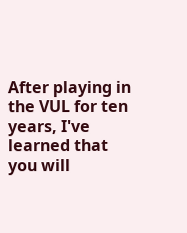After playing in the VUL for ten years, I've learned that you will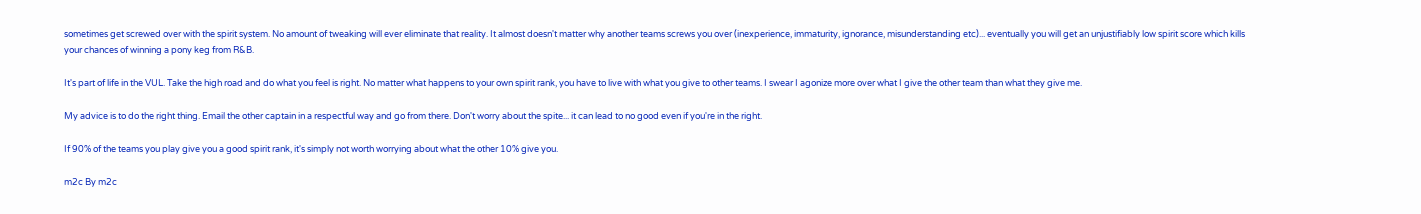sometimes get screwed over with the spirit system. No amount of tweaking will ever eliminate that reality. It almost doesn't matter why another teams screws you over (inexperience, immaturity, ignorance, misunderstanding etc)... eventually you will get an unjustifiably low spirit score which kills your chances of winning a pony keg from R&B.

It's part of life in the VUL. Take the high road and do what you feel is right. No matter what happens to your own spirit rank, you have to live with what you give to other teams. I swear I agonize more over what I give the other team than what they give me.

My advice is to do the right thing. Email the other captain in a respectful way and go from there. Don't worry about the spite... it can lead to no good even if you're in the right.

If 90% of the teams you play give you a good spirit rank, it's simply not worth worrying about what the other 10% give you.

m2c By m2c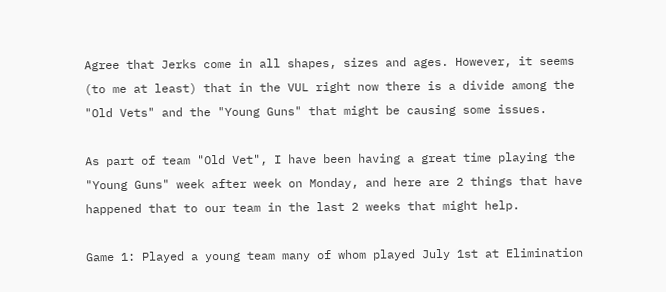Agree that Jerks come in all shapes, sizes and ages. However, it seems (to me at least) that in the VUL right now there is a divide among the "Old Vets" and the "Young Guns" that might be causing some issues.

As part of team "Old Vet", I have been having a great time playing the "Young Guns" week after week on Monday, and here are 2 things that have happened that to our team in the last 2 weeks that might help.

Game 1: Played a young team many of whom played July 1st at Elimination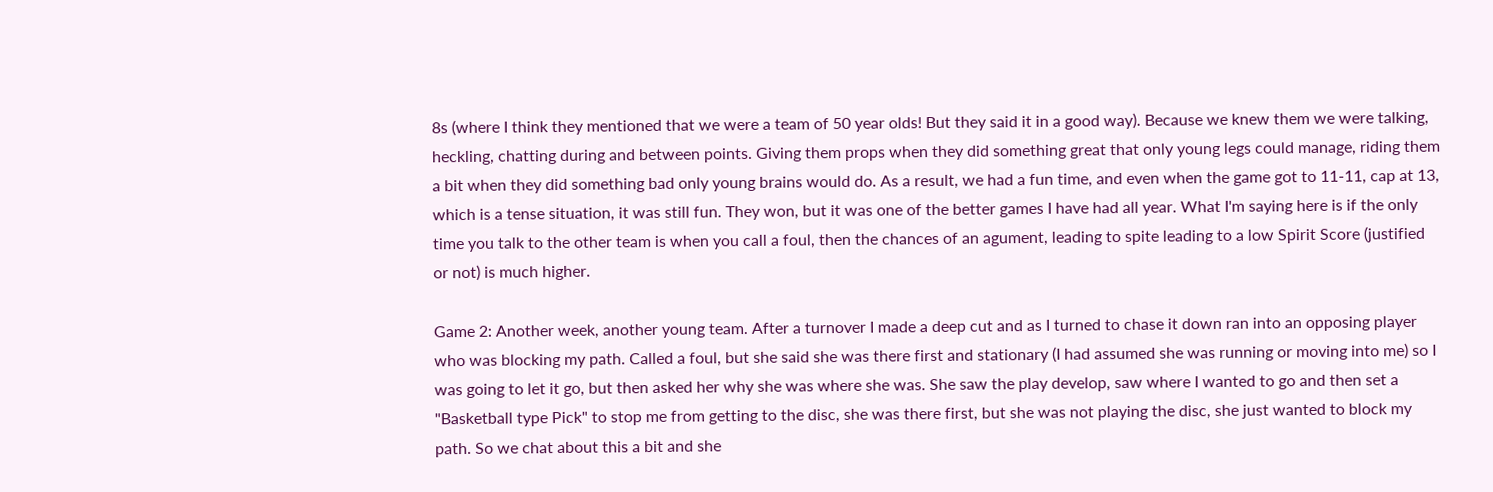8s (where I think they mentioned that we were a team of 50 year olds! But they said it in a good way). Because we knew them we were talking, heckling, chatting during and between points. Giving them props when they did something great that only young legs could manage, riding them a bit when they did something bad only young brains would do. As a result, we had a fun time, and even when the game got to 11-11, cap at 13, which is a tense situation, it was still fun. They won, but it was one of the better games I have had all year. What I'm saying here is if the only time you talk to the other team is when you call a foul, then the chances of an agument, leading to spite leading to a low Spirit Score (justified or not) is much higher.

Game 2: Another week, another young team. After a turnover I made a deep cut and as I turned to chase it down ran into an opposing player who was blocking my path. Called a foul, but she said she was there first and stationary (I had assumed she was running or moving into me) so I was going to let it go, but then asked her why she was where she was. She saw the play develop, saw where I wanted to go and then set a "Basketball type Pick" to stop me from getting to the disc, she was there first, but she was not playing the disc, she just wanted to block my path. So we chat about this a bit and she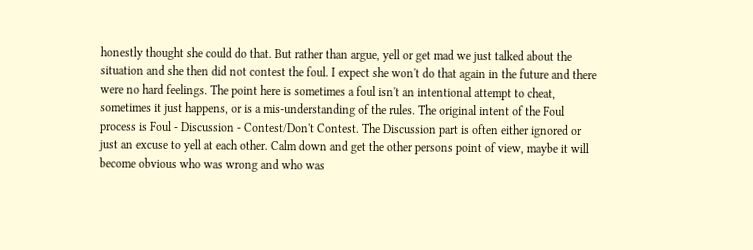honestly thought she could do that. But rather than argue, yell or get mad we just talked about the situation and she then did not contest the foul. I expect she won't do that again in the future and there were no hard feelings. The point here is sometimes a foul isn't an intentional attempt to cheat, sometimes it just happens, or is a mis-understanding of the rules. The original intent of the Foul process is Foul - Discussion - Contest/Don't Contest. The Discussion part is often either ignored or just an excuse to yell at each other. Calm down and get the other persons point of view, maybe it will become obvious who was wrong and who was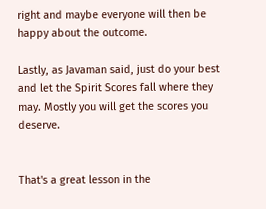right and maybe everyone will then be happy about the outcome.

Lastly, as Javaman said, just do your best and let the Spirit Scores fall where they may. Mostly you will get the scores you deserve.


That's a great lesson in the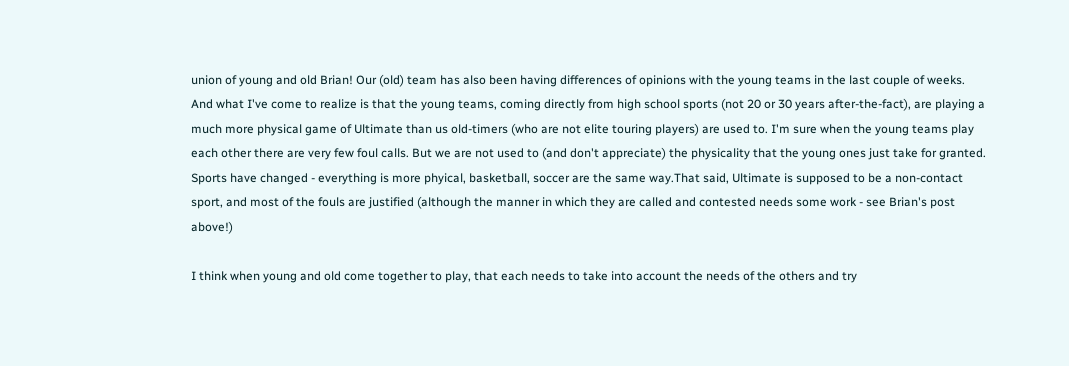union of young and old Brian! Our (old) team has also been having differences of opinions with the young teams in the last couple of weeks. And what I've come to realize is that the young teams, coming directly from high school sports (not 20 or 30 years after-the-fact), are playing a much more physical game of Ultimate than us old-timers (who are not elite touring players) are used to. I'm sure when the young teams play each other there are very few foul calls. But we are not used to (and don't appreciate) the physicality that the young ones just take for granted. Sports have changed - everything is more phyical, basketball, soccer are the same way.That said, Ultimate is supposed to be a non-contact sport, and most of the fouls are justified (although the manner in which they are called and contested needs some work - see Brian's post above!)

I think when young and old come together to play, that each needs to take into account the needs of the others and try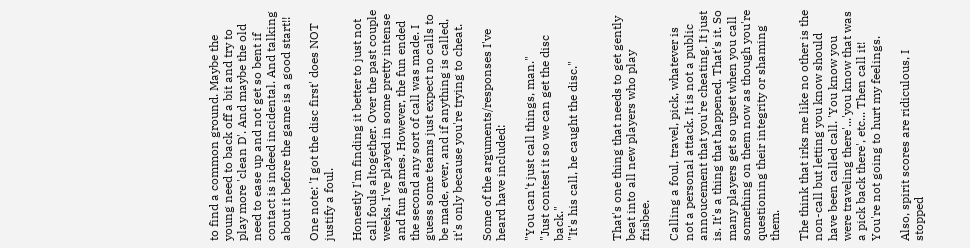to find a common ground. Maybe the young need to back off a bit and try to play more 'clean D'. And maybe the old need to ease up and not get so bent if contact is indeed incidental. And talking about it before the game is a good start!!

One note: 'I got the disc first' does NOT justify a foul.

Honestly I'm finding it better to just not call fouls altogether. Over the past couple weeks, I've played in some pretty intense and fun games. However, the fun ended the second any sort of call was made. I guess some teams just expect no calls to be made, ever, and if anything is called, it's only because you're trying to cheat.

Some of the arguments/responses I've heard have included:

"You can't just call things, man."
"Just contest it so we can get the disc back."
"It's his call, he caught the disc."


That's one thing that needs to get gently beat into all new players who play frisbee.

Calling a foul, travel, pick, whatever is not a personal attack. It is not a public annoucement that you're cheating. It just is. It's a thing that happened. That's it. So many players get so upset when you call something on them now as though you're questioning their integrity or shaming them.

The think that irks me like no other is the non-call but letting you know should have been called call. 'You know you were traveling there'...'you know that was a pick back there', etc... Then call it! You're not going to hurt my feelings.

Also, spirit scores are ridiculous, I stopped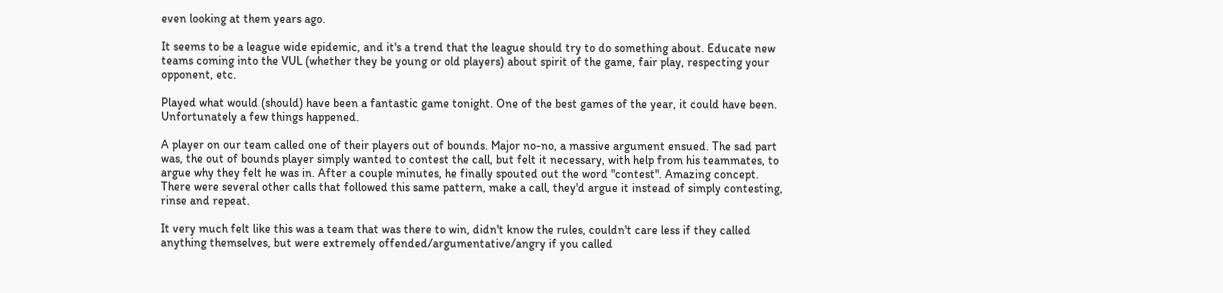even looking at them years ago.

It seems to be a league wide epidemic, and it's a trend that the league should try to do something about. Educate new teams coming into the VUL (whether they be young or old players) about spirit of the game, fair play, respecting your opponent, etc.

Played what would (should) have been a fantastic game tonight. One of the best games of the year, it could have been. Unfortunately a few things happened.

A player on our team called one of their players out of bounds. Major no-no, a massive argument ensued. The sad part was, the out of bounds player simply wanted to contest the call, but felt it necessary, with help from his teammates, to argue why they felt he was in. After a couple minutes, he finally spouted out the word "contest". Amazing concept. There were several other calls that followed this same pattern, make a call, they'd argue it instead of simply contesting, rinse and repeat.

It very much felt like this was a team that was there to win, didn't know the rules, couldn't care less if they called anything themselves, but were extremely offended/argumentative/angry if you called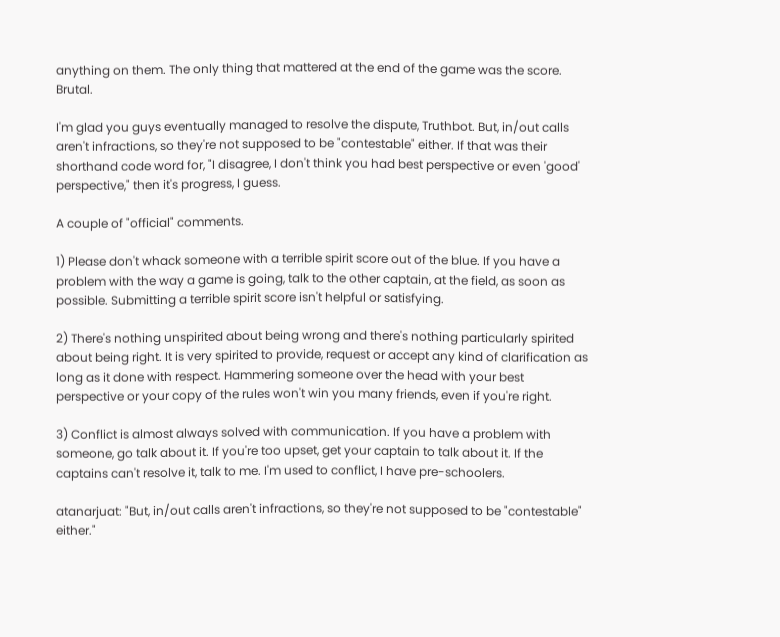anything on them. The only thing that mattered at the end of the game was the score. Brutal.

I'm glad you guys eventually managed to resolve the dispute, Truthbot. But, in/out calls aren't infractions, so they're not supposed to be "contestable" either. If that was their shorthand code word for, "I disagree, I don't think you had best perspective or even 'good' perspective," then it's progress, I guess.

A couple of "official" comments.

1) Please don't whack someone with a terrible spirit score out of the blue. If you have a problem with the way a game is going, talk to the other captain, at the field, as soon as possible. Submitting a terrible spirit score isn't helpful or satisfying.

2) There's nothing unspirited about being wrong and there's nothing particularly spirited about being right. It is very spirited to provide, request or accept any kind of clarification as long as it done with respect. Hammering someone over the head with your best perspective or your copy of the rules won't win you many friends, even if you're right.

3) Conflict is almost always solved with communication. If you have a problem with someone, go talk about it. If you're too upset, get your captain to talk about it. If the captains can't resolve it, talk to me. I'm used to conflict, I have pre-schoolers.

atanarjuat: "But, in/out calls aren't infractions, so they're not supposed to be "contestable" either."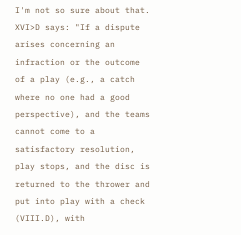I'm not so sure about that. XVI>D says: "If a dispute arises concerning an infraction or the outcome of a play (e.g., a catch where no one had a good perspective), and the teams cannot come to a satisfactory resolution, play stops, and the disc is returned to the thrower and put into play with a check (VIII.D), with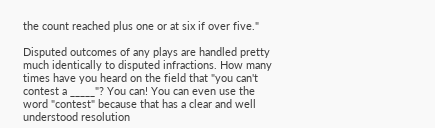the count reached plus one or at six if over five."

Disputed outcomes of any plays are handled pretty much identically to disputed infractions. How many times have you heard on the field that "you can't contest a _____"? You can! You can even use the word "contest" because that has a clear and well understood resolution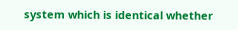system which is identical whether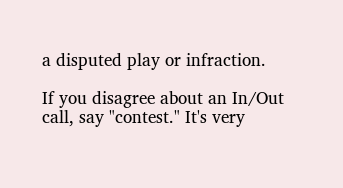a disputed play or infraction.

If you disagree about an In/Out call, say "contest." It's very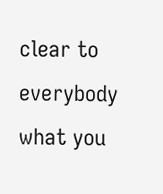clear to everybody what you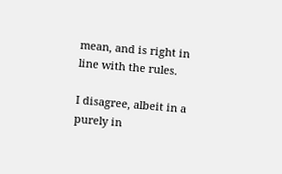mean, and is right in line with the rules.

I disagree, albeit in a purely in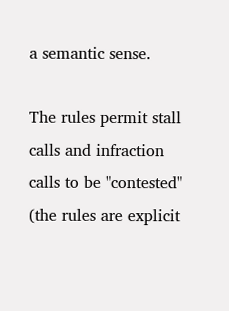a semantic sense.

The rules permit stall calls and infraction calls to be "contested" (the rules are explicit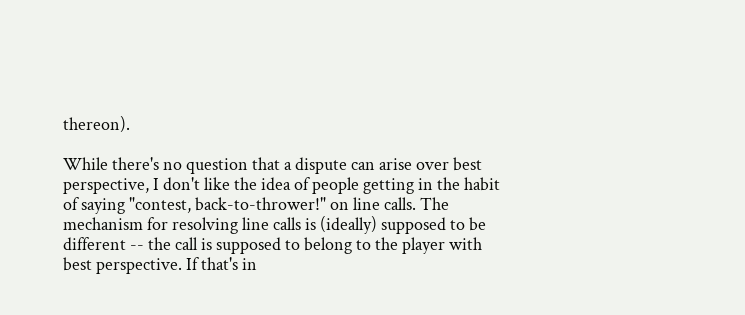thereon).

While there's no question that a dispute can arise over best perspective, I don't like the idea of people getting in the habit of saying "contest, back-to-thrower!" on line calls. The mechanism for resolving line calls is (ideally) supposed to be different -- the call is supposed to belong to the player with best perspective. If that's in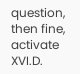question, then fine, activate XVI.D.